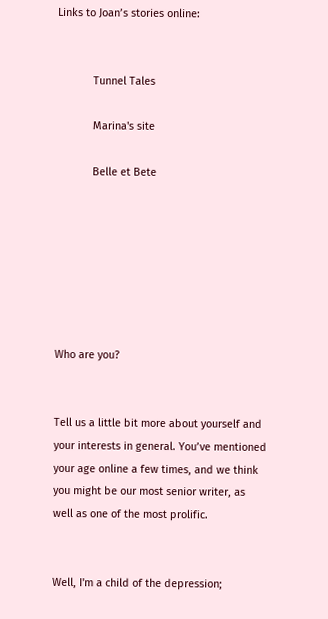Links to Joan’s stories online:


            Tunnel Tales

            Marina's site

            Belle et Bete







Who are you?


Tell us a little bit more about yourself and your interests in general. You’ve mentioned your age online a few times, and we think you might be our most senior writer, as well as one of the most prolific.


Well, I'm a child of the depression;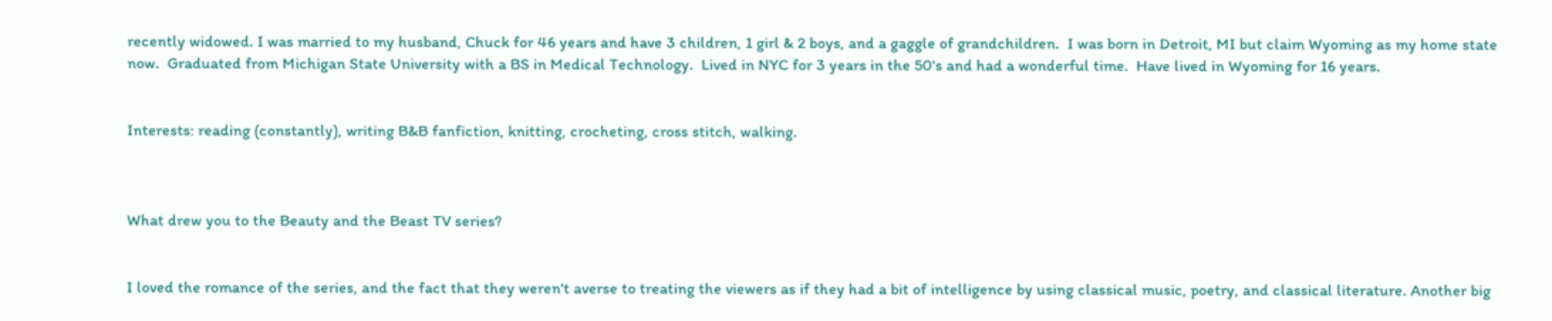recently widowed. I was married to my husband, Chuck for 46 years and have 3 children, 1 girl & 2 boys, and a gaggle of grandchildren.  I was born in Detroit, MI but claim Wyoming as my home state now.  Graduated from Michigan State University with a BS in Medical Technology.  Lived in NYC for 3 years in the 50's and had a wonderful time.  Have lived in Wyoming for 16 years.


Interests: reading (constantly), writing B&B fanfiction, knitting, crocheting, cross stitch, walking.



What drew you to the Beauty and the Beast TV series?


I loved the romance of the series, and the fact that they weren't averse to treating the viewers as if they had a bit of intelligence by using classical music, poetry, and classical literature. Another big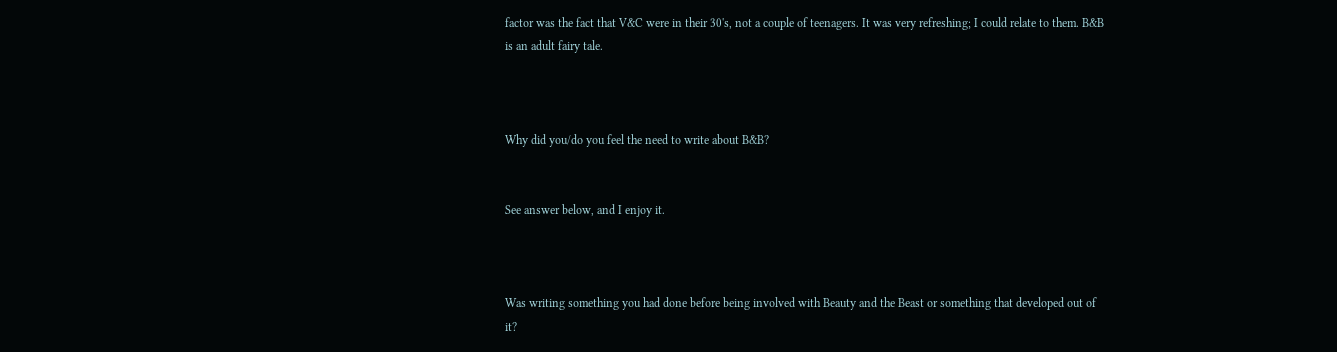factor was the fact that V&C were in their 30's, not a couple of teenagers. It was very refreshing; I could relate to them. B&B is an adult fairy tale.



Why did you/do you feel the need to write about B&B?


See answer below, and I enjoy it.



Was writing something you had done before being involved with Beauty and the Beast or something that developed out of it?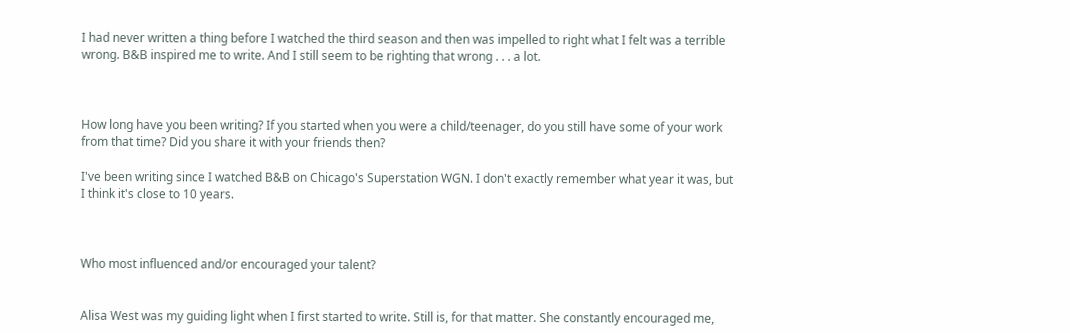I had never written a thing before I watched the third season and then was impelled to right what I felt was a terrible wrong. B&B inspired me to write. And I still seem to be righting that wrong . . . a lot.



How long have you been writing? If you started when you were a child/teenager, do you still have some of your work from that time? Did you share it with your friends then?

I've been writing since I watched B&B on Chicago's Superstation WGN. I don't exactly remember what year it was, but I think it's close to 10 years.



Who most influenced and/or encouraged your talent?


Alisa West was my guiding light when I first started to write. Still is, for that matter. She constantly encouraged me,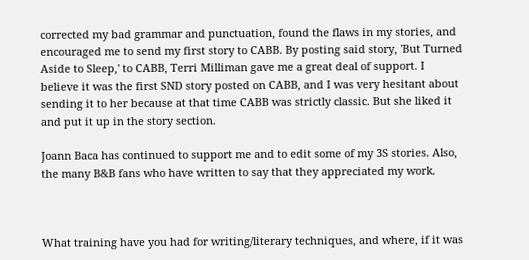corrected my bad grammar and punctuation, found the flaws in my stories, and encouraged me to send my first story to CABB. By posting said story, 'But Turned Aside to Sleep,' to CABB, Terri Milliman gave me a great deal of support. I believe it was the first SND story posted on CABB, and I was very hesitant about sending it to her because at that time CABB was strictly classic. But she liked it and put it up in the story section.

Joann Baca has continued to support me and to edit some of my 3S stories. Also, the many B&B fans who have written to say that they appreciated my work.



What training have you had for writing/literary techniques, and where, if it was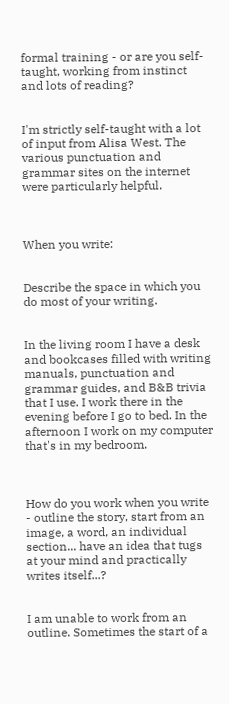formal training - or are you self-taught, working from instinct and lots of reading?


I'm strictly self-taught with a lot of input from Alisa West. The various punctuation and grammar sites on the internet were particularly helpful.



When you write:


Describe the space in which you do most of your writing.


In the living room I have a desk and bookcases filled with writing manuals, punctuation and grammar guides, and B&B trivia that I use. I work there in the evening before I go to bed. In the afternoon I work on my computer that's in my bedroom.



How do you work when you write - outline the story, start from an image, a word, an individual section... have an idea that tugs at your mind and practically writes itself...?


I am unable to work from an outline. Sometimes the start of a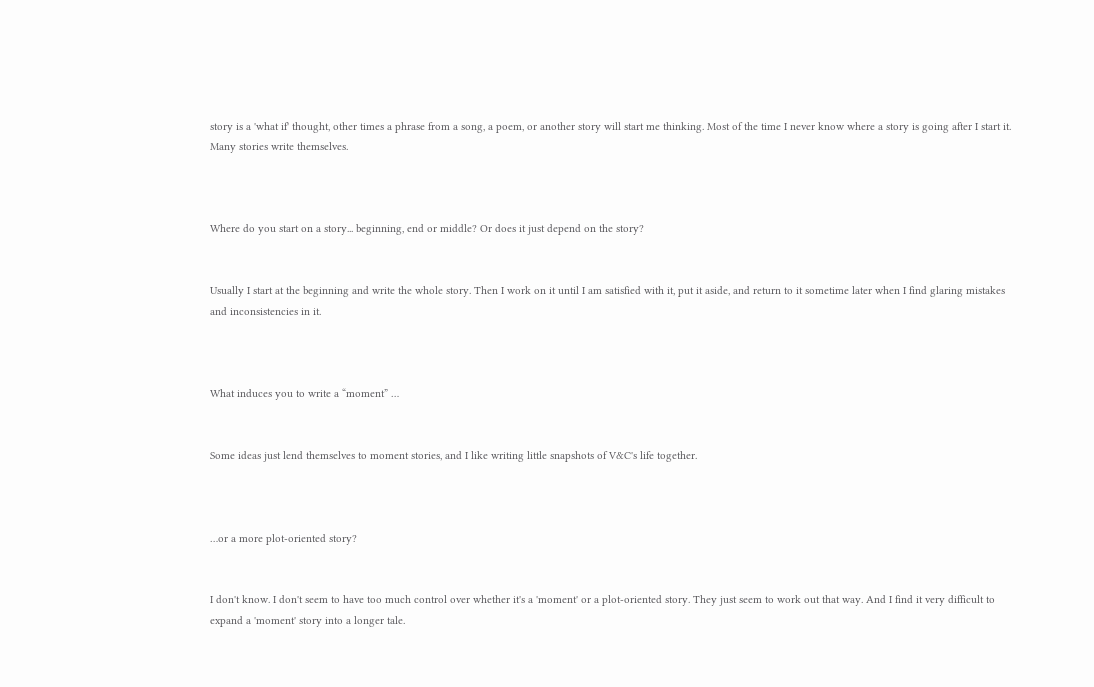story is a 'what if' thought, other times a phrase from a song, a poem, or another story will start me thinking. Most of the time I never know where a story is going after I start it. Many stories write themselves.



Where do you start on a story... beginning, end or middle? Or does it just depend on the story?


Usually I start at the beginning and write the whole story. Then I work on it until I am satisfied with it, put it aside, and return to it sometime later when I find glaring mistakes and inconsistencies in it.



What induces you to write a “moment” …


Some ideas just lend themselves to moment stories, and I like writing little snapshots of V&C's life together.



…or a more plot-oriented story?


I don't know. I don't seem to have too much control over whether it's a 'moment' or a plot-oriented story. They just seem to work out that way. And I find it very difficult to expand a 'moment' story into a longer tale.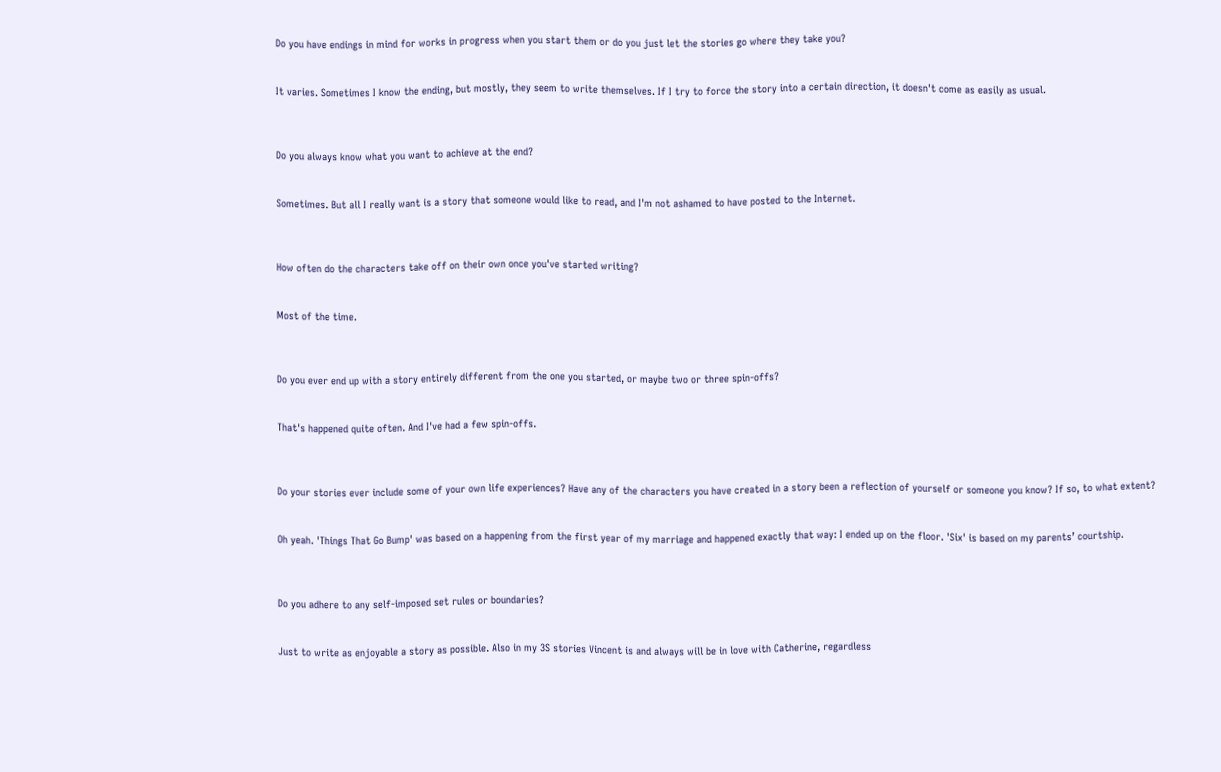Do you have endings in mind for works in progress when you start them or do you just let the stories go where they take you?


It varies. Sometimes I know the ending, but mostly, they seem to write themselves. If I try to force the story into a certain direction, it doesn't come as easily as usual.



Do you always know what you want to achieve at the end?


Sometimes. But all I really want is a story that someone would like to read, and I'm not ashamed to have posted to the Internet.



How often do the characters take off on their own once you've started writing?


Most of the time.



Do you ever end up with a story entirely different from the one you started, or maybe two or three spin-offs?


That's happened quite often. And I've had a few spin-offs.



Do your stories ever include some of your own life experiences? Have any of the characters you have created in a story been a reflection of yourself or someone you know? If so, to what extent?


Oh yeah. 'Things That Go Bump' was based on a happening from the first year of my marriage and happened exactly that way: I ended up on the floor. 'Six' is based on my parents’ courtship.



Do you adhere to any self-imposed set rules or boundaries?


Just to write as enjoyable a story as possible. Also in my 3S stories Vincent is and always will be in love with Catherine, regardless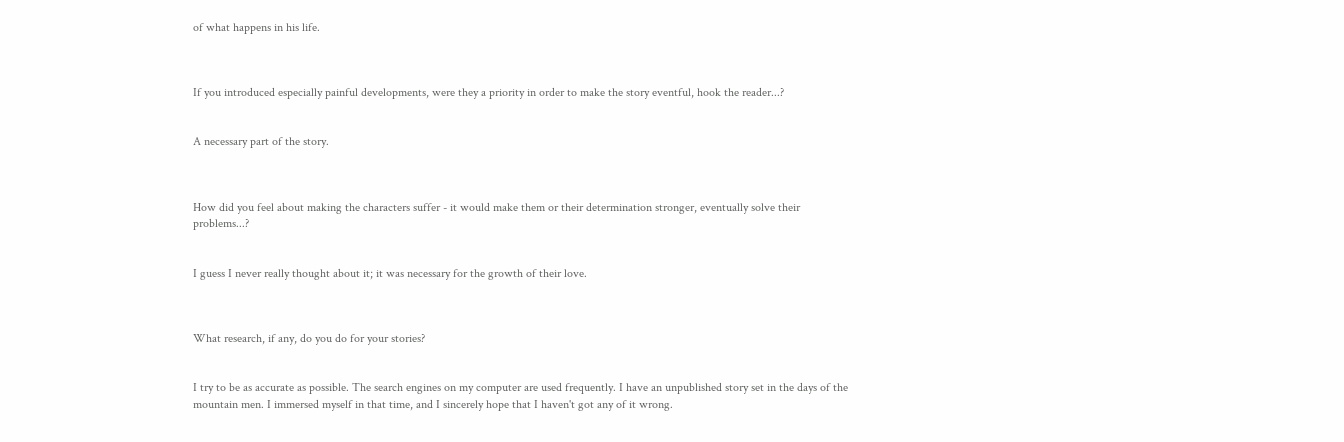of what happens in his life.



If you introduced especially painful developments, were they a priority in order to make the story eventful, hook the reader...?


A necessary part of the story.



How did you feel about making the characters suffer - it would make them or their determination stronger, eventually solve their problems...?


I guess I never really thought about it; it was necessary for the growth of their love.



What research, if any, do you do for your stories?


I try to be as accurate as possible. The search engines on my computer are used frequently. I have an unpublished story set in the days of the mountain men. I immersed myself in that time, and I sincerely hope that I haven't got any of it wrong.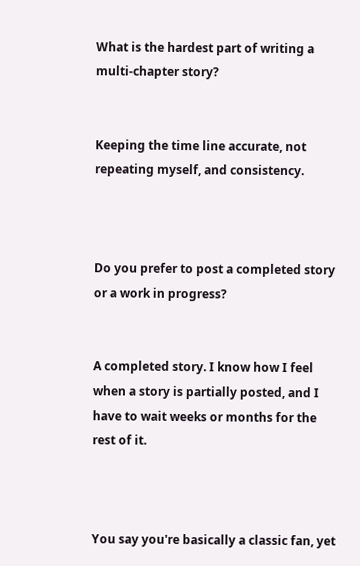What is the hardest part of writing a multi-chapter story?


Keeping the time line accurate, not repeating myself, and consistency.



Do you prefer to post a completed story or a work in progress?


A completed story. I know how I feel when a story is partially posted, and I have to wait weeks or months for the rest of it.



You say you're basically a classic fan, yet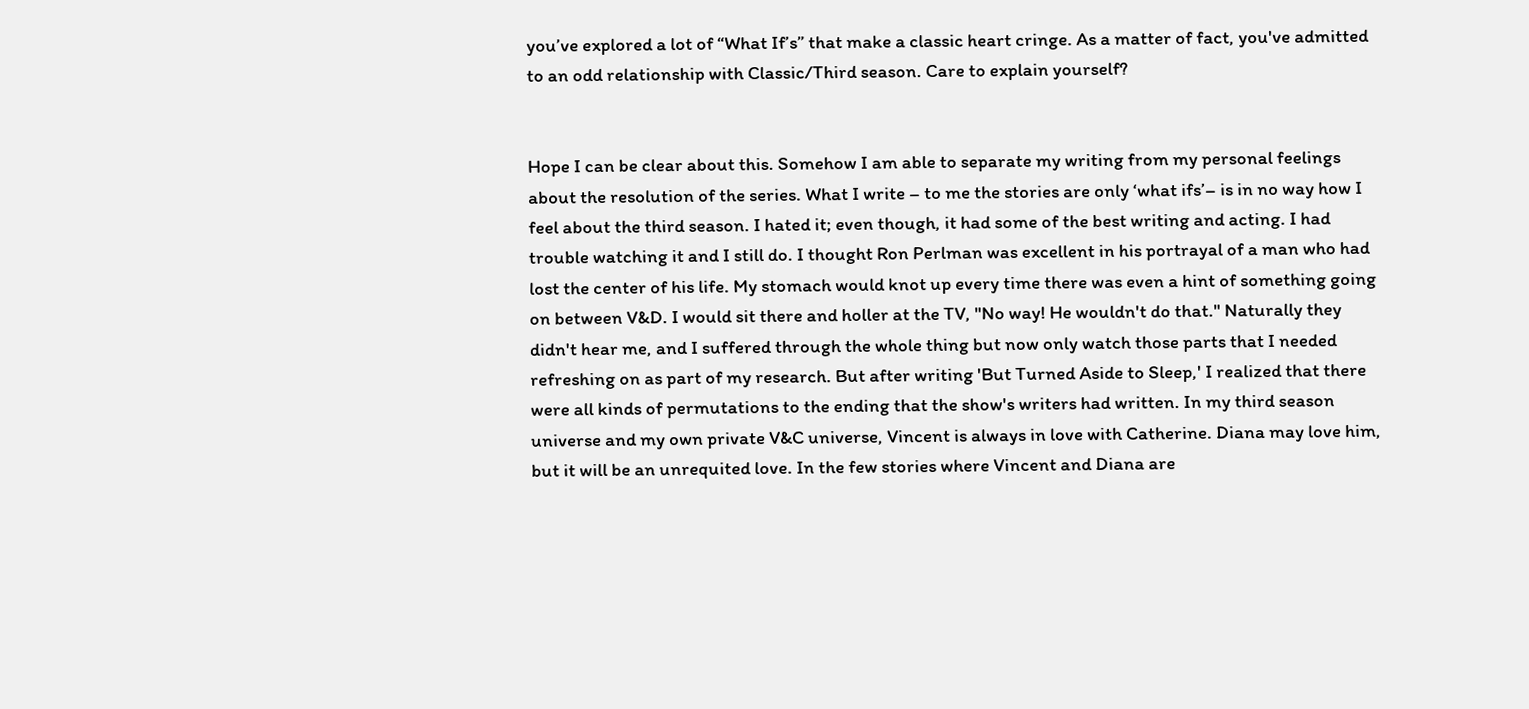you’ve explored a lot of “What If’s” that make a classic heart cringe. As a matter of fact, you've admitted to an odd relationship with Classic/Third season. Care to explain yourself?


Hope I can be clear about this. Somehow I am able to separate my writing from my personal feelings about the resolution of the series. What I write – to me the stories are only ‘what ifs’– is in no way how I feel about the third season. I hated it; even though, it had some of the best writing and acting. I had trouble watching it and I still do. I thought Ron Perlman was excellent in his portrayal of a man who had lost the center of his life. My stomach would knot up every time there was even a hint of something going on between V&D. I would sit there and holler at the TV, "No way! He wouldn't do that." Naturally they didn't hear me, and I suffered through the whole thing but now only watch those parts that I needed refreshing on as part of my research. But after writing 'But Turned Aside to Sleep,' I realized that there were all kinds of permutations to the ending that the show's writers had written. In my third season universe and my own private V&C universe, Vincent is always in love with Catherine. Diana may love him, but it will be an unrequited love. In the few stories where Vincent and Diana are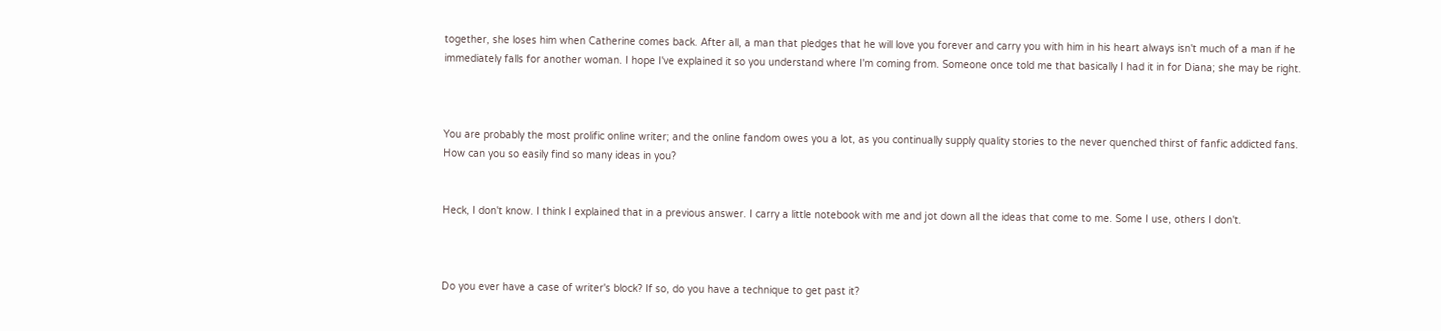together, she loses him when Catherine comes back. After all, a man that pledges that he will love you forever and carry you with him in his heart always isn't much of a man if he immediately falls for another woman. I hope I've explained it so you understand where I'm coming from. Someone once told me that basically I had it in for Diana; she may be right.



You are probably the most prolific online writer; and the online fandom owes you a lot, as you continually supply quality stories to the never quenched thirst of fanfic addicted fans. How can you so easily find so many ideas in you?


Heck, I don't know. I think I explained that in a previous answer. I carry a little notebook with me and jot down all the ideas that come to me. Some I use, others I don't.



Do you ever have a case of writer's block? If so, do you have a technique to get past it?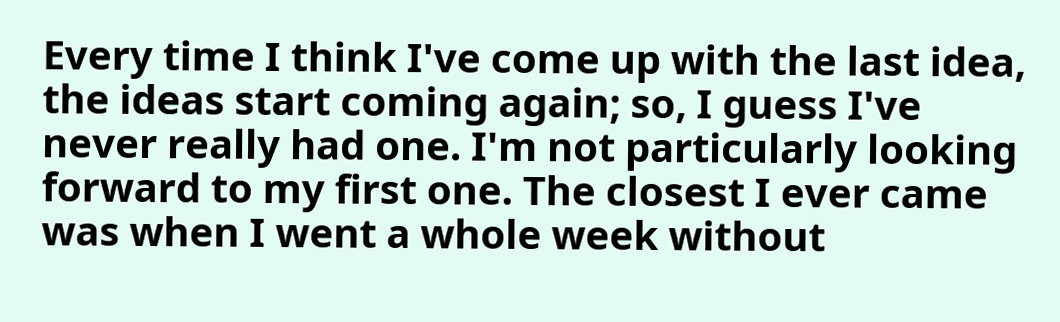Every time I think I've come up with the last idea, the ideas start coming again; so, I guess I've never really had one. I'm not particularly looking forward to my first one. The closest I ever came was when I went a whole week without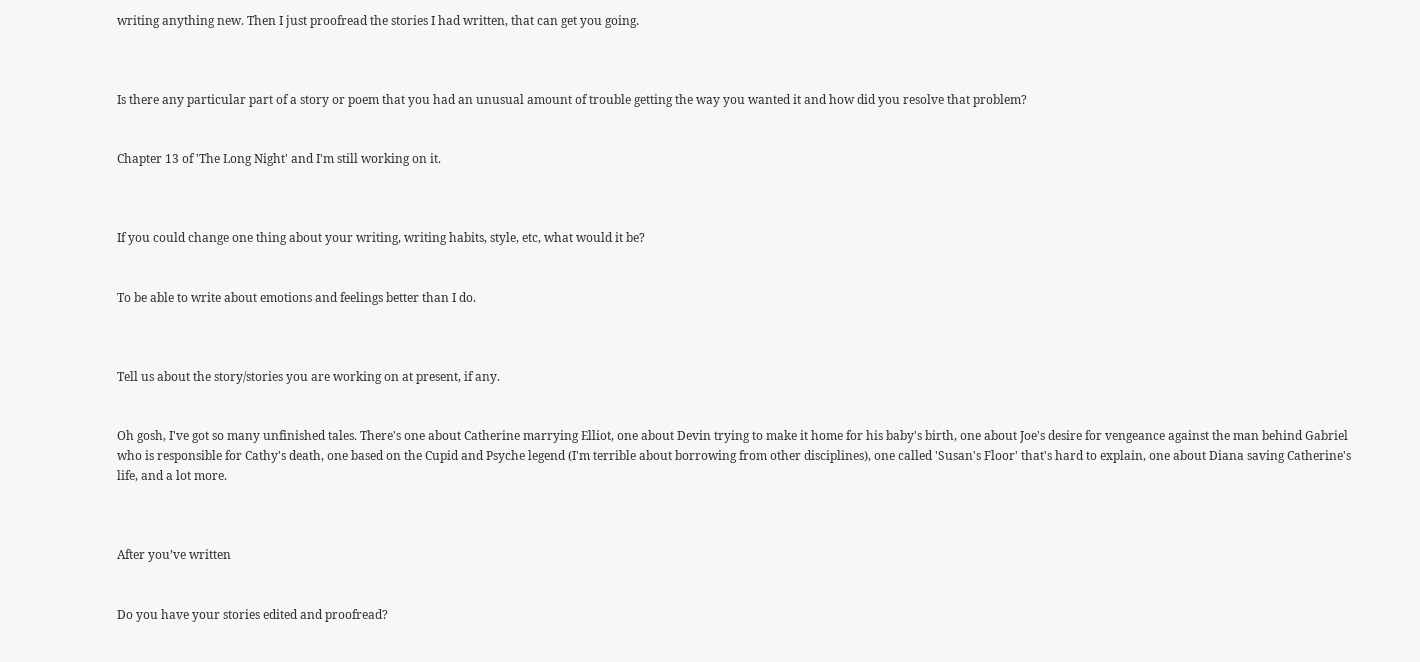writing anything new. Then I just proofread the stories I had written, that can get you going.



Is there any particular part of a story or poem that you had an unusual amount of trouble getting the way you wanted it and how did you resolve that problem?


Chapter 13 of 'The Long Night' and I'm still working on it.



If you could change one thing about your writing, writing habits, style, etc, what would it be?


To be able to write about emotions and feelings better than I do.



Tell us about the story/stories you are working on at present, if any.


Oh gosh, I've got so many unfinished tales. There's one about Catherine marrying Elliot, one about Devin trying to make it home for his baby's birth, one about Joe's desire for vengeance against the man behind Gabriel who is responsible for Cathy's death, one based on the Cupid and Psyche legend (I'm terrible about borrowing from other disciplines), one called 'Susan's Floor' that's hard to explain, one about Diana saving Catherine's life, and a lot more.



After you’ve written


Do you have your stories edited and proofread?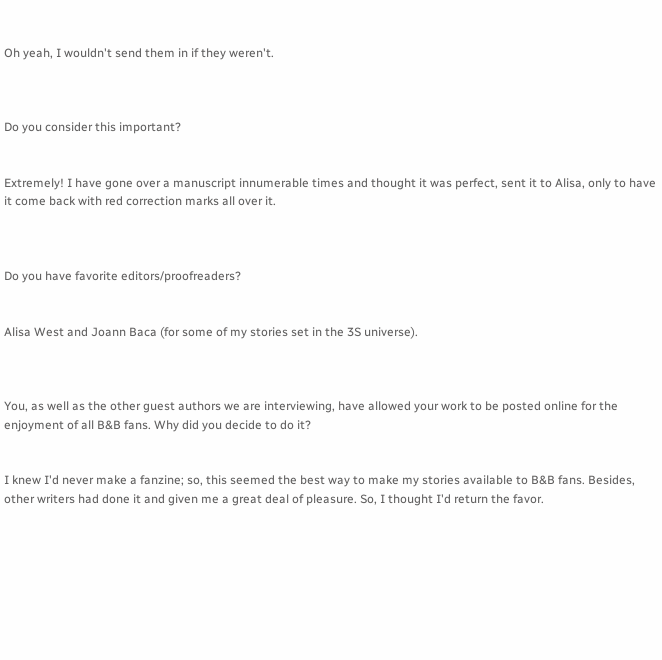Oh yeah, I wouldn't send them in if they weren't.



Do you consider this important?


Extremely! I have gone over a manuscript innumerable times and thought it was perfect, sent it to Alisa, only to have it come back with red correction marks all over it.



Do you have favorite editors/proofreaders?


Alisa West and Joann Baca (for some of my stories set in the 3S universe).



You, as well as the other guest authors we are interviewing, have allowed your work to be posted online for the enjoyment of all B&B fans. Why did you decide to do it?


I knew I'd never make a fanzine; so, this seemed the best way to make my stories available to B&B fans. Besides, other writers had done it and given me a great deal of pleasure. So, I thought I'd return the favor.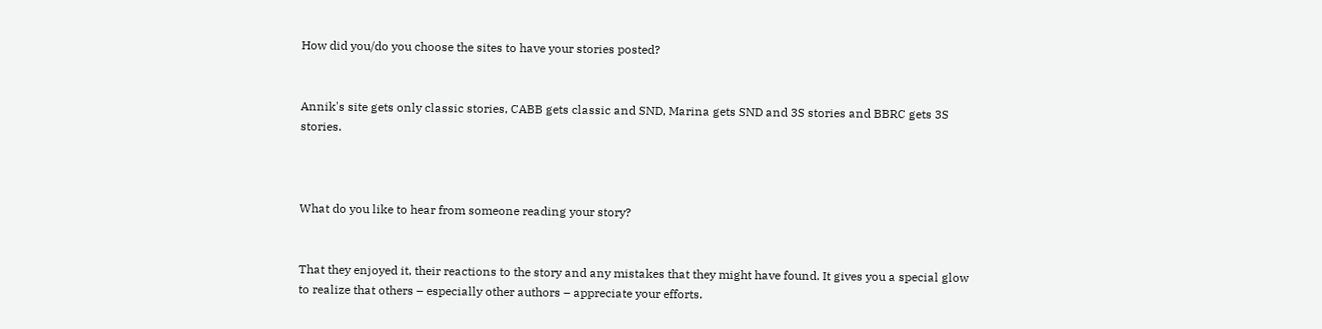How did you/do you choose the sites to have your stories posted?


Annik's site gets only classic stories, CABB gets classic and SND, Marina gets SND and 3S stories and BBRC gets 3S stories.



What do you like to hear from someone reading your story?


That they enjoyed it, their reactions to the story and any mistakes that they might have found. It gives you a special glow to realize that others – especially other authors – appreciate your efforts.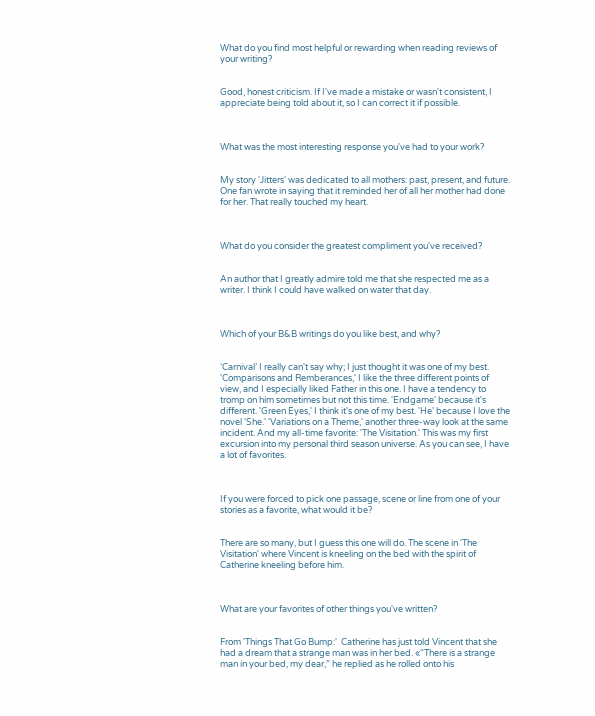What do you find most helpful or rewarding when reading reviews of your writing?


Good, honest criticism. If I've made a mistake or wasn't consistent, I appreciate being told about it, so I can correct it if possible.



What was the most interesting response you've had to your work?


My story 'Jitters' was dedicated to all mothers: past, present, and future. One fan wrote in saying that it reminded her of all her mother had done for her. That really touched my heart.



What do you consider the greatest compliment you've received?


An author that I greatly admire told me that she respected me as a writer. I think I could have walked on water that day.



Which of your B&B writings do you like best, and why?


‘Carnival’ I really can't say why; I just thought it was one of my best. 'Comparisons and Remberances,' I like the three different points of view, and I especially liked Father in this one. I have a tendency to tromp on him sometimes but not this time. 'Endgame' because it's different. 'Green Eyes,' I think it's one of my best. 'He' because I love the novel 'She.' 'Variations on a Theme,' another three-way look at the same incident. And my all-time favorite: 'The Visitation.' This was my first excursion into my personal third season universe. As you can see, I have a lot of favorites.



If you were forced to pick one passage, scene or line from one of your stories as a favorite, what would it be?


There are so many, but I guess this one will do. The scene in 'The Visitation' where Vincent is kneeling on the bed with the spirit of Catherine kneeling before him.



What are your favorites of other things you've written?


From 'Things That Go Bump:'  Catherine has just told Vincent that she had a dream that a strange man was in her bed. «“There is a strange man in your bed, my dear,” he replied as he rolled onto his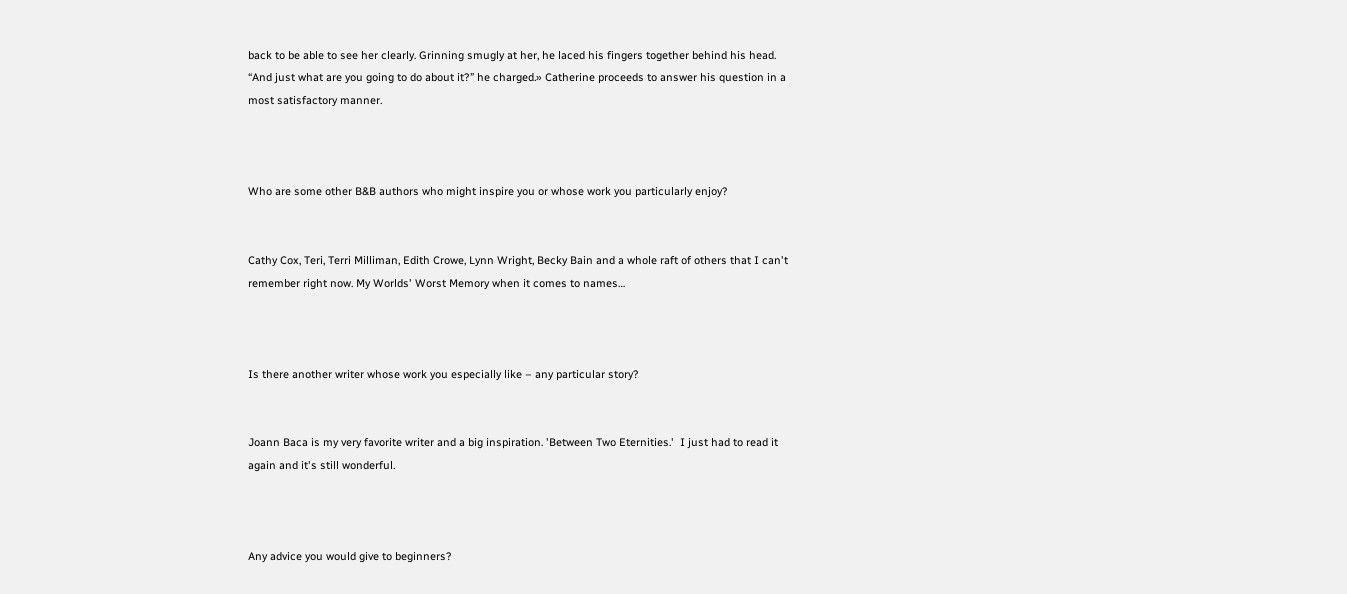back to be able to see her clearly. Grinning smugly at her, he laced his fingers together behind his head. “And just what are you going to do about it?” he charged.» Catherine proceeds to answer his question in a most satisfactory manner.



Who are some other B&B authors who might inspire you or whose work you particularly enjoy?


Cathy Cox, Teri, Terri Milliman, Edith Crowe, Lynn Wright, Becky Bain and a whole raft of others that I can't remember right now. My Worlds' Worst Memory when it comes to names…



Is there another writer whose work you especially like – any particular story?


Joann Baca is my very favorite writer and a big inspiration. 'Between Two Eternities.'  I just had to read it again and it's still wonderful.



Any advice you would give to beginners?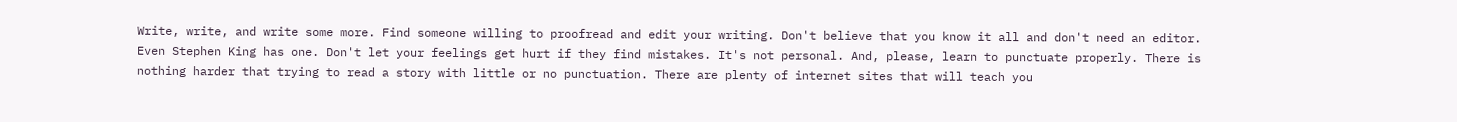Write, write, and write some more. Find someone willing to proofread and edit your writing. Don't believe that you know it all and don't need an editor. Even Stephen King has one. Don't let your feelings get hurt if they find mistakes. It's not personal. And, please, learn to punctuate properly. There is nothing harder that trying to read a story with little or no punctuation. There are plenty of internet sites that will teach you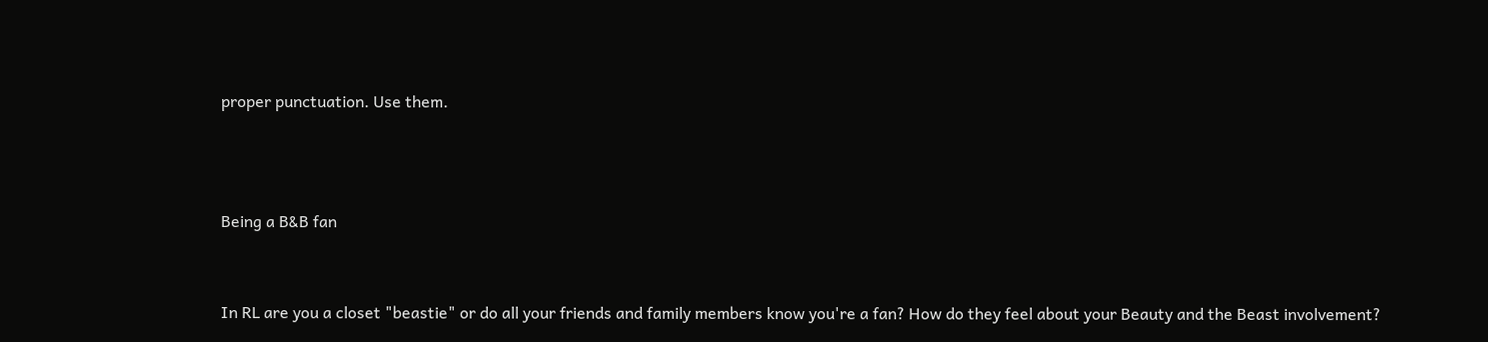proper punctuation. Use them.



Being a B&B fan


In RL are you a closet "beastie" or do all your friends and family members know you're a fan? How do they feel about your Beauty and the Beast involvement?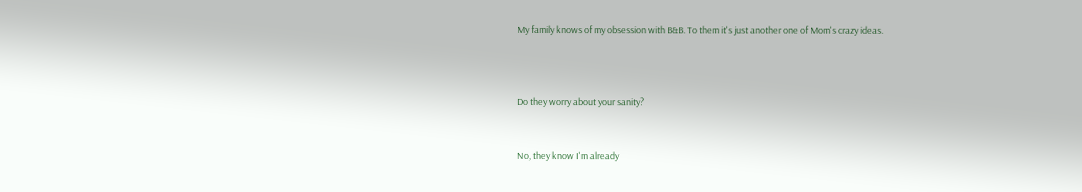My family knows of my obsession with B&B. To them it's just another one of Mom's crazy ideas.



Do they worry about your sanity?


No, they know I'm already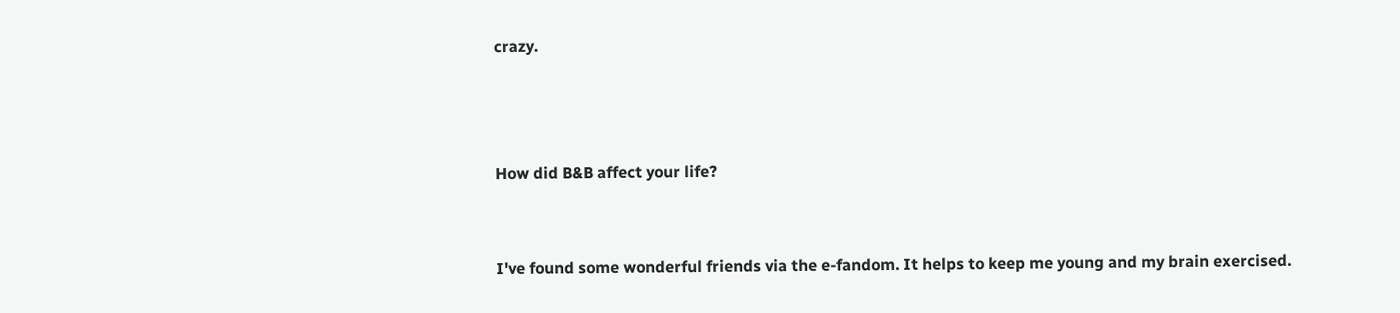crazy.



How did B&B affect your life?


I've found some wonderful friends via the e-fandom. It helps to keep me young and my brain exercised.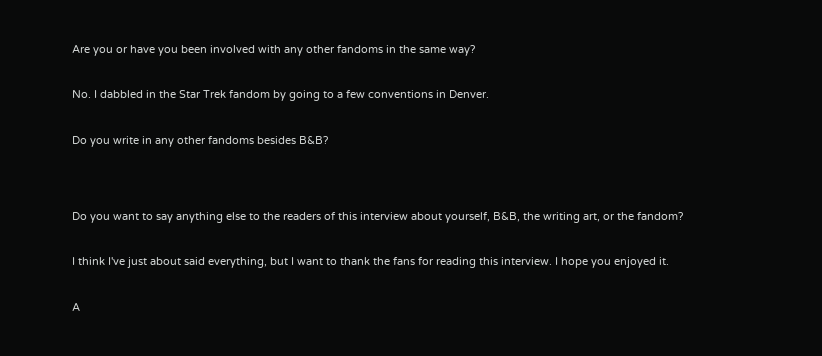Are you or have you been involved with any other fandoms in the same way?


No. I dabbled in the Star Trek fandom by going to a few conventions in Denver.


Do you write in any other fandoms besides B&B?




Do you want to say anything else to the readers of this interview about yourself, B&B, the writing art, or the fandom?


I think I've just about said everything, but I want to thank the fans for reading this interview. I hope you enjoyed it.


A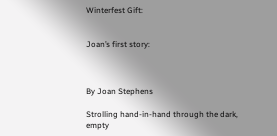Winterfest Gift:


Joan’s first story:



By Joan Stephens

Strolling hand-in-hand through the dark, empty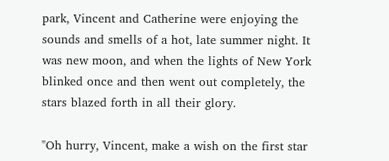park, Vincent and Catherine were enjoying the sounds and smells of a hot, late summer night. It was new moon, and when the lights of New York blinked once and then went out completely, the stars blazed forth in all their glory.

"Oh hurry, Vincent, make a wish on the first star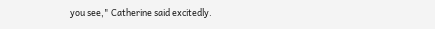you see," Catherine said excitedly.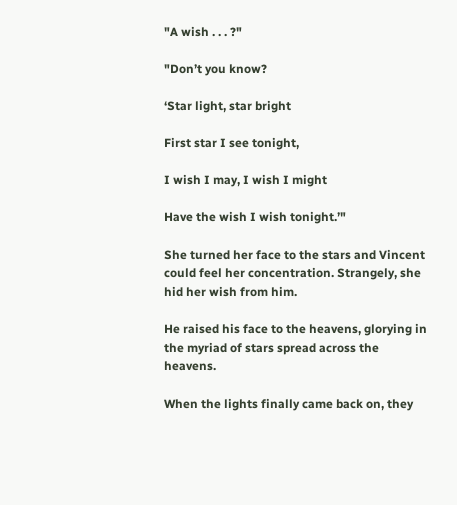"A wish . . . ?"

"Don’t you know?

‘Star light, star bright

First star I see tonight,

I wish I may, I wish I might

Have the wish I wish tonight.’"

She turned her face to the stars and Vincent could feel her concentration. Strangely, she hid her wish from him.

He raised his face to the heavens, glorying in the myriad of stars spread across the heavens.

When the lights finally came back on, they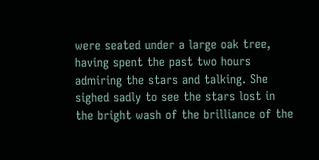were seated under a large oak tree, having spent the past two hours admiring the stars and talking. She sighed sadly to see the stars lost in the bright wash of the brilliance of the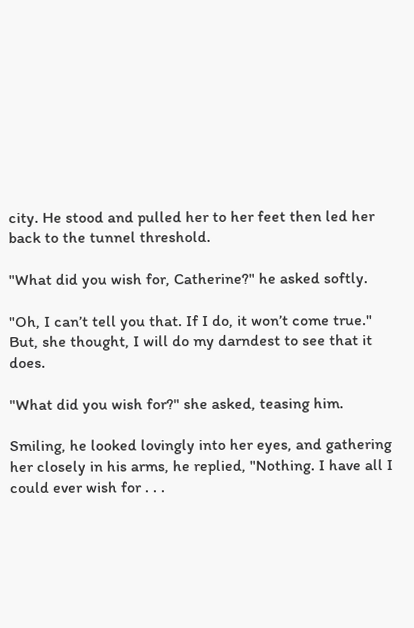city. He stood and pulled her to her feet then led her back to the tunnel threshold.

"What did you wish for, Catherine?" he asked softly.

"Oh, I can’t tell you that. If I do, it won’t come true." But, she thought, I will do my darndest to see that it does.

"What did you wish for?" she asked, teasing him.

Smiling, he looked lovingly into her eyes, and gathering her closely in his arms, he replied, "Nothing. I have all I could ever wish for . . .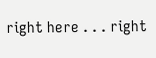right here . . . right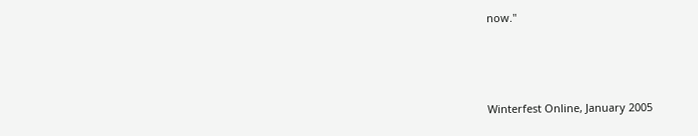now."



Winterfest Online, January 2005